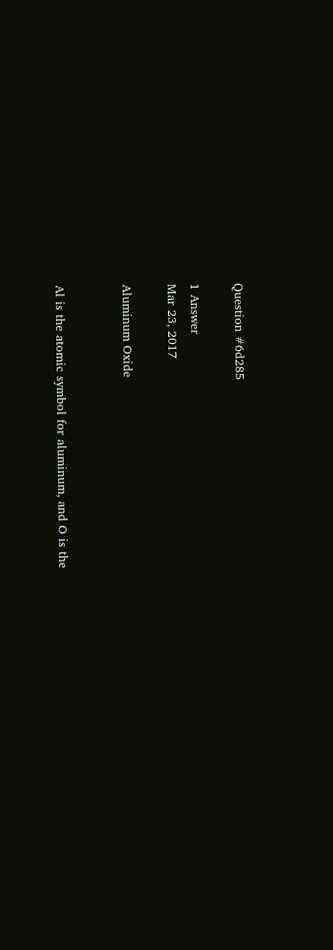Question #6d285

1 Answer
Mar 23, 2017

Aluminum Oxide


Al is the atomic symbol for aluminum, and O is the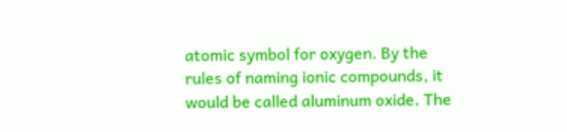atomic symbol for oxygen. By the rules of naming ionic compounds, it would be called aluminum oxide. The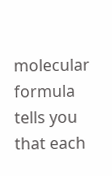molecular formula tells you that each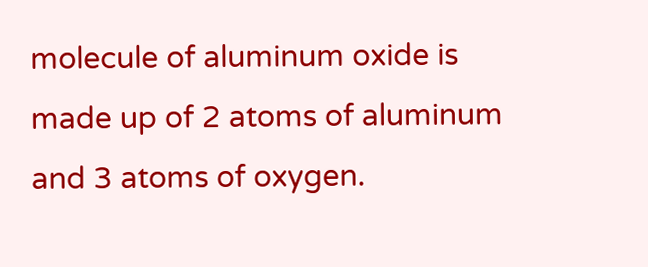molecule of aluminum oxide is made up of 2 atoms of aluminum and 3 atoms of oxygen.